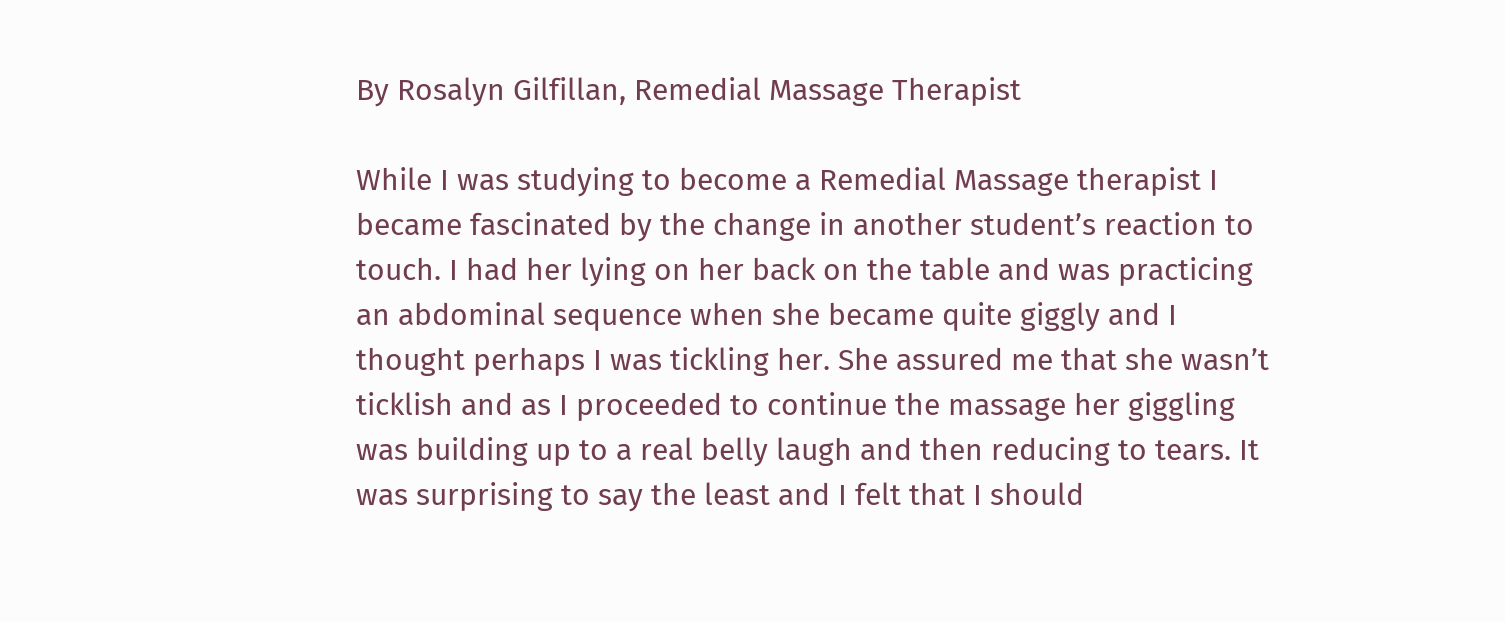By Rosalyn Gilfillan, Remedial Massage Therapist

While I was studying to become a Remedial Massage therapist I became fascinated by the change in another student’s reaction to touch. I had her lying on her back on the table and was practicing an abdominal sequence when she became quite giggly and I thought perhaps I was tickling her. She assured me that she wasn’t ticklish and as I proceeded to continue the massage her giggling was building up to a real belly laugh and then reducing to tears. It was surprising to say the least and I felt that I should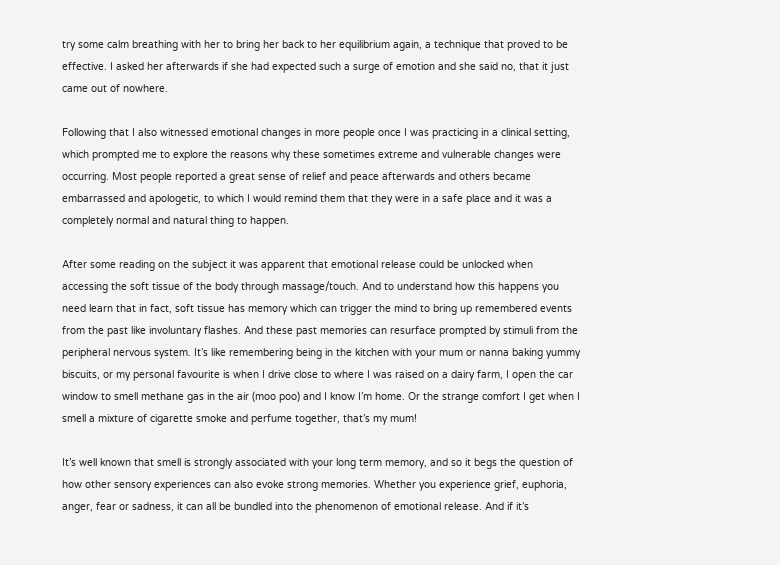try some calm breathing with her to bring her back to her equilibrium again, a technique that proved to be effective. I asked her afterwards if she had expected such a surge of emotion and she said no, that it just came out of nowhere.

Following that I also witnessed emotional changes in more people once I was practicing in a clinical setting, which prompted me to explore the reasons why these sometimes extreme and vulnerable changes were occurring. Most people reported a great sense of relief and peace afterwards and others became embarrassed and apologetic, to which I would remind them that they were in a safe place and it was a completely normal and natural thing to happen.

After some reading on the subject it was apparent that emotional release could be unlocked when accessing the soft tissue of the body through massage/touch. And to understand how this happens you need learn that in fact, soft tissue has memory which can trigger the mind to bring up remembered events from the past like involuntary flashes. And these past memories can resurface prompted by stimuli from the peripheral nervous system. It’s like remembering being in the kitchen with your mum or nanna baking yummy biscuits, or my personal favourite is when I drive close to where I was raised on a dairy farm, I open the car window to smell methane gas in the air (moo poo) and I know I’m home. Or the strange comfort I get when I smell a mixture of cigarette smoke and perfume together, that’s my mum!

It’s well known that smell is strongly associated with your long term memory, and so it begs the question of how other sensory experiences can also evoke strong memories. Whether you experience grief, euphoria, anger, fear or sadness, it can all be bundled into the phenomenon of emotional release. And if it’s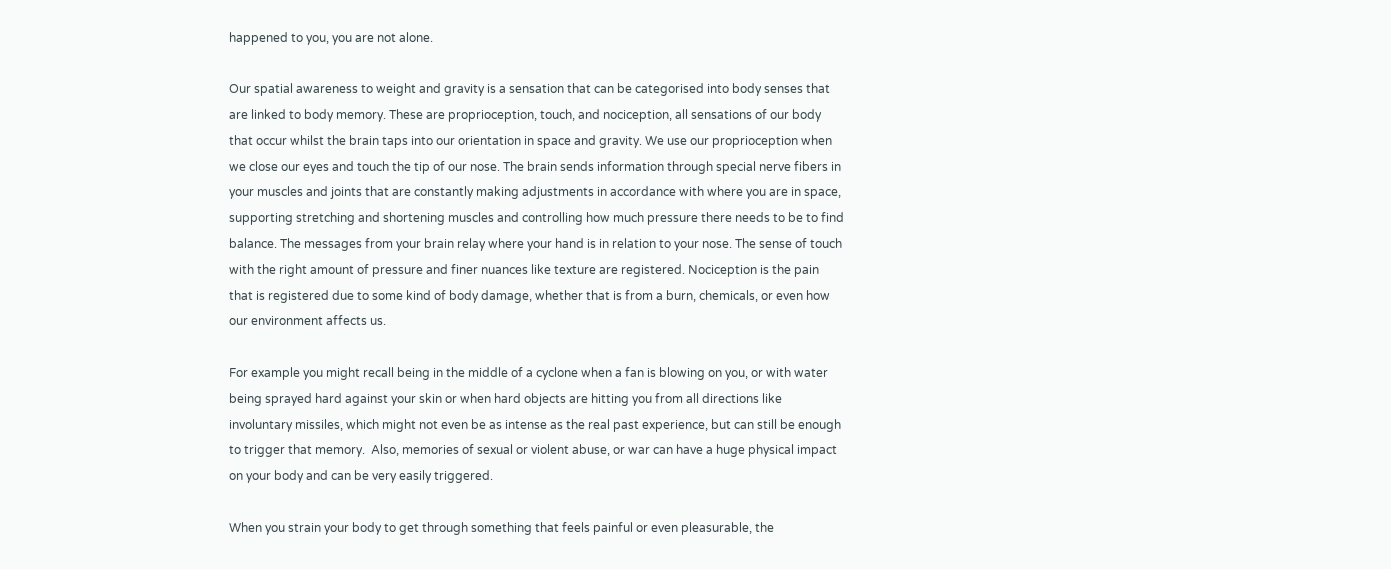happened to you, you are not alone.

Our spatial awareness to weight and gravity is a sensation that can be categorised into body senses that are linked to body memory. These are proprioception, touch, and nociception, all sensations of our body that occur whilst the brain taps into our orientation in space and gravity. We use our proprioception when we close our eyes and touch the tip of our nose. The brain sends information through special nerve fibers in your muscles and joints that are constantly making adjustments in accordance with where you are in space, supporting stretching and shortening muscles and controlling how much pressure there needs to be to find balance. The messages from your brain relay where your hand is in relation to your nose. The sense of touch with the right amount of pressure and finer nuances like texture are registered. Nociception is the pain that is registered due to some kind of body damage, whether that is from a burn, chemicals, or even how our environment affects us.

For example you might recall being in the middle of a cyclone when a fan is blowing on you, or with water being sprayed hard against your skin or when hard objects are hitting you from all directions like involuntary missiles, which might not even be as intense as the real past experience, but can still be enough to trigger that memory.  Also, memories of sexual or violent abuse, or war can have a huge physical impact on your body and can be very easily triggered.

When you strain your body to get through something that feels painful or even pleasurable, the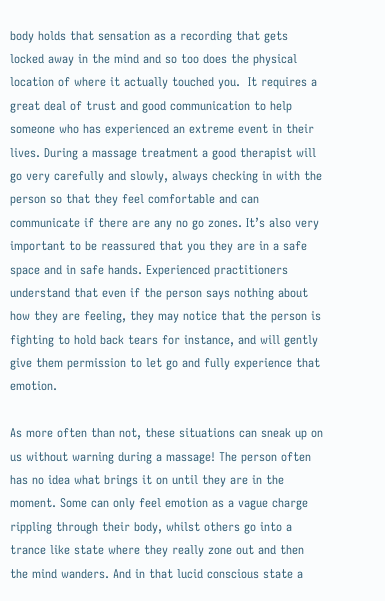body holds that sensation as a recording that gets locked away in the mind and so too does the physical location of where it actually touched you.  It requires a great deal of trust and good communication to help someone who has experienced an extreme event in their lives. During a massage treatment a good therapist will go very carefully and slowly, always checking in with the person so that they feel comfortable and can communicate if there are any no go zones. It’s also very important to be reassured that you they are in a safe space and in safe hands. Experienced practitioners understand that even if the person says nothing about how they are feeling, they may notice that the person is fighting to hold back tears for instance, and will gently give them permission to let go and fully experience that emotion.

As more often than not, these situations can sneak up on us without warning during a massage! The person often has no idea what brings it on until they are in the moment. Some can only feel emotion as a vague charge rippling through their body, whilst others go into a trance like state where they really zone out and then the mind wanders. And in that lucid conscious state a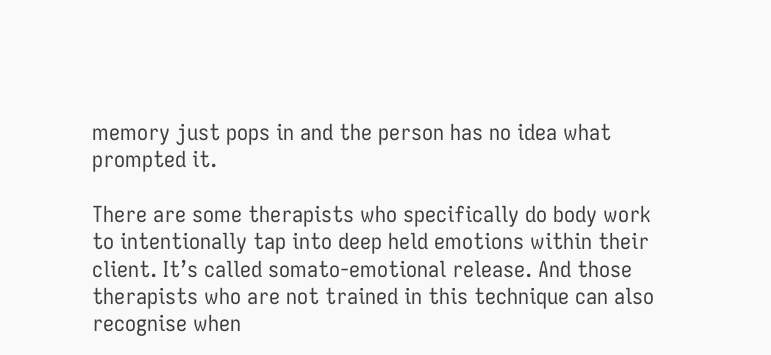memory just pops in and the person has no idea what prompted it.

There are some therapists who specifically do body work to intentionally tap into deep held emotions within their client. It’s called somato-emotional release. And those therapists who are not trained in this technique can also recognise when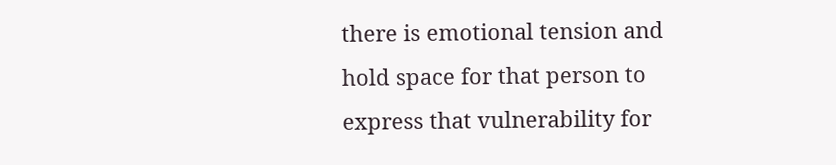there is emotional tension and hold space for that person to express that vulnerability for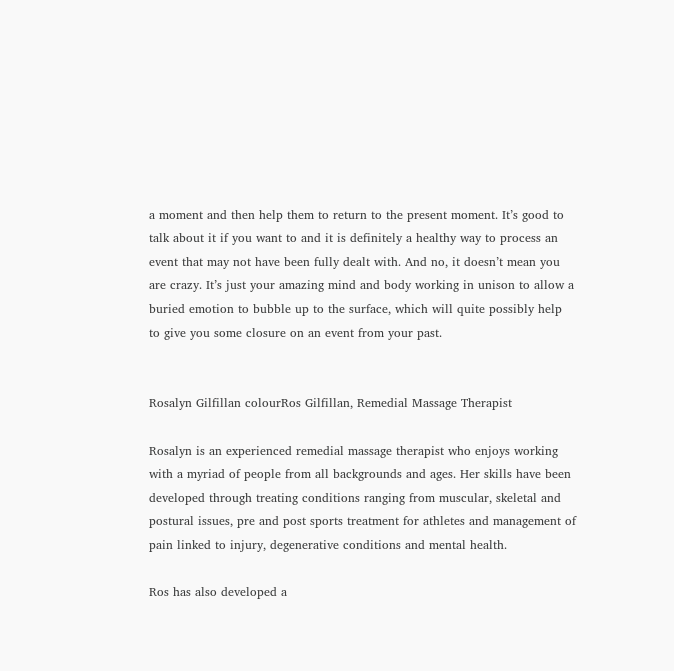a moment and then help them to return to the present moment. It’s good to talk about it if you want to and it is definitely a healthy way to process an event that may not have been fully dealt with. And no, it doesn’t mean you are crazy. It’s just your amazing mind and body working in unison to allow a buried emotion to bubble up to the surface, which will quite possibly help to give you some closure on an event from your past.


Rosalyn Gilfillan colourRos Gilfillan, Remedial Massage Therapist

Rosalyn is an experienced remedial massage therapist who enjoys working with a myriad of people from all backgrounds and ages. Her skills have been developed through treating conditions ranging from muscular, skeletal and postural issues, pre and post sports treatment for athletes and management of pain linked to injury, degenerative conditions and mental health.

Ros has also developed a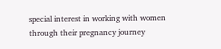special interest in working with women through their pregnancy journey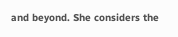and beyond. She considers the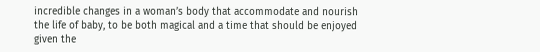incredible changes in a woman’s body that accommodate and nourish the life of baby, to be both magical and a time that should be enjoyed given the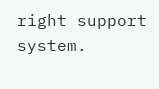right support system.